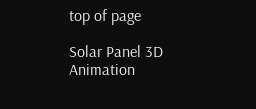top of page

Solar Panel 3D Animation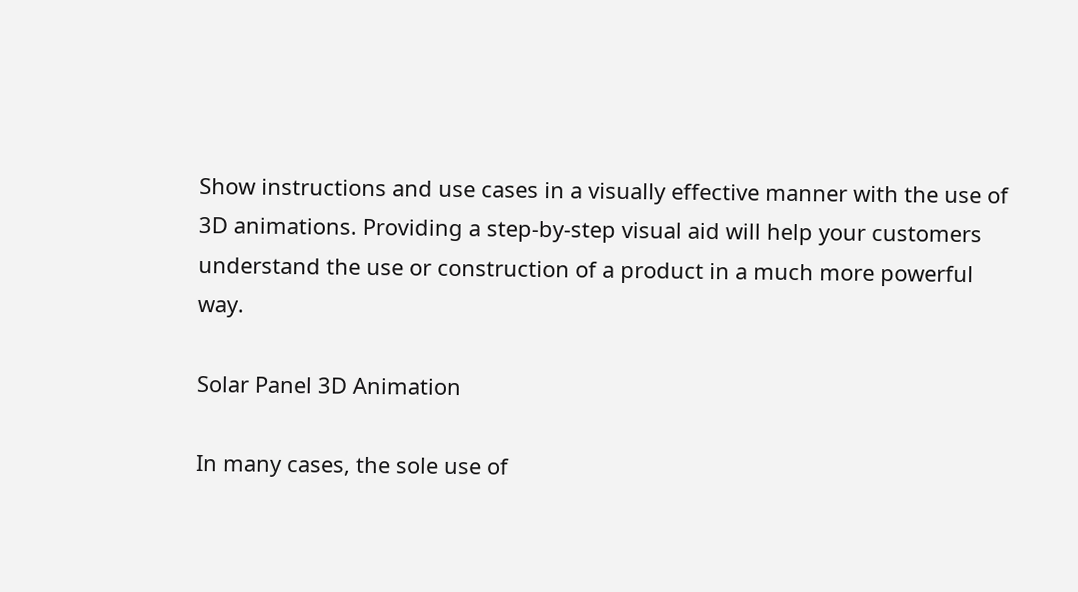Show instructions and use cases in a visually effective manner with the use of 3D animations. Providing a step-by-step visual aid will help your customers understand the use or construction of a product in a much more powerful way.

Solar Panel 3D Animation

In many cases, the sole use of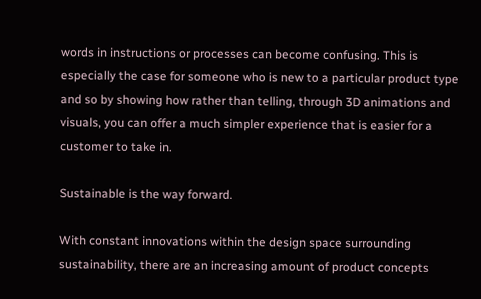words in instructions or processes can become confusing. This is especially the case for someone who is new to a particular product type and so by showing how rather than telling, through 3D animations and visuals, you can offer a much simpler experience that is easier for a customer to take in.

Sustainable is the way forward.

With constant innovations within the design space surrounding sustainability, there are an increasing amount of product concepts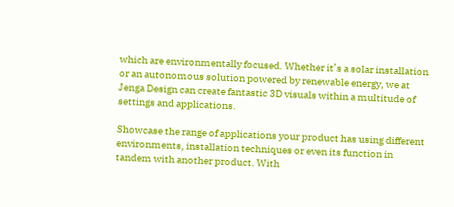which are environmentally focused. Whether it’s a solar installation or an autonomous solution powered by renewable energy, we at Jenga Design can create fantastic 3D visuals within a multitude of settings and applications.

Showcase the range of applications your product has using different environments, installation techniques or even its function in tandem with another product. With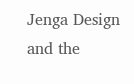Jenga Design and the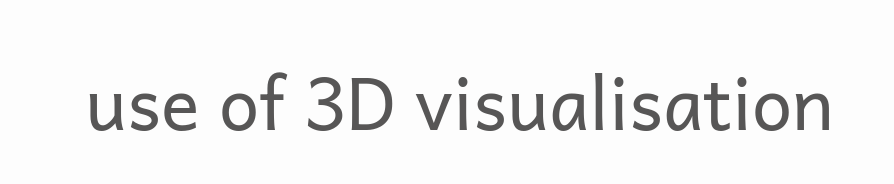use of 3D visualisation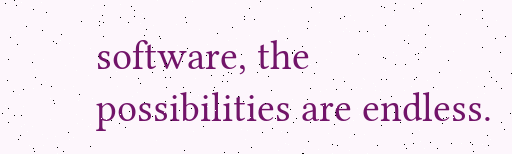software, the possibilities are endless.